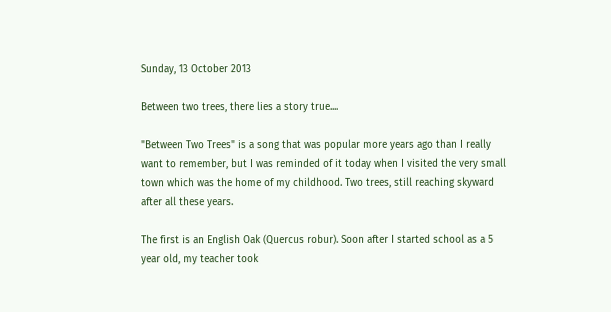Sunday, 13 October 2013

Between two trees, there lies a story true....

"Between Two Trees" is a song that was popular more years ago than I really want to remember, but I was reminded of it today when I visited the very small town which was the home of my childhood. Two trees, still reaching skyward after all these years.

The first is an English Oak (Quercus robur). Soon after I started school as a 5 year old, my teacher took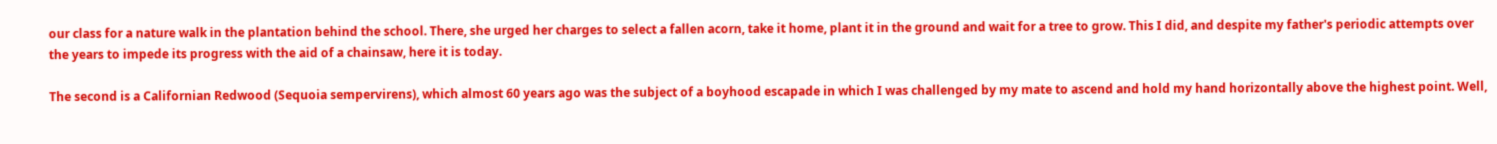our class for a nature walk in the plantation behind the school. There, she urged her charges to select a fallen acorn, take it home, plant it in the ground and wait for a tree to grow. This I did, and despite my father's periodic attempts over the years to impede its progress with the aid of a chainsaw, here it is today.

The second is a Californian Redwood (Sequoia sempervirens), which almost 60 years ago was the subject of a boyhood escapade in which I was challenged by my mate to ascend and hold my hand horizontally above the highest point. Well,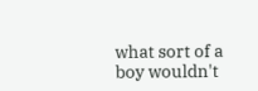what sort of a boy wouldn't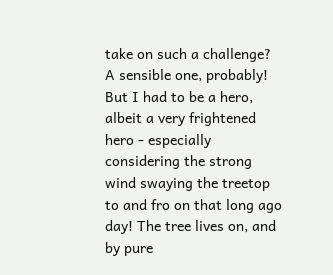take on such a challenge? A sensible one, probably! But I had to be a hero, albeit a very frightened hero - especially considering the strong wind swaying the treetop to and fro on that long ago day! The tree lives on, and by pure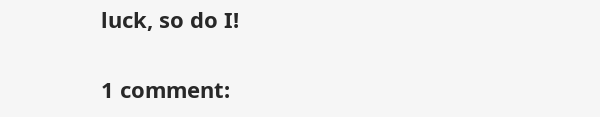luck, so do I!

1 comment: